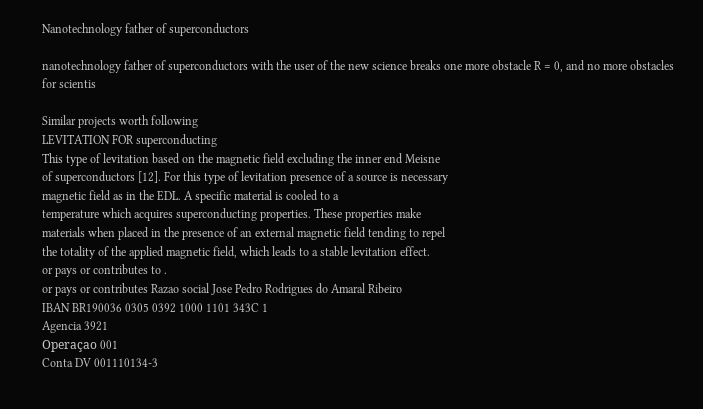Nanotechnology father of superconductors

nanotechnology father of superconductors with the user of the new science breaks one more obstacle R = 0, and no more obstacles for scientis

Similar projects worth following
LEVITATION FOR superconducting
This type of levitation based on the magnetic field excluding the inner end Meisne
of superconductors [12]. For this type of levitation presence of a source is necessary
magnetic field as in the EDL. A specific material is cooled to a
temperature which acquires superconducting properties. These properties make
materials when placed in the presence of an external magnetic field tending to repel
the totality of the applied magnetic field, which leads to a stable levitation effect.
or pays or contributes to .
or pays or contributes Razao social Jose Pedro Rodrigues do Amaral Ribeiro
IBAN BR190036 0305 0392 1000 1101 343C 1
Agencia 3921
Operaçao 001
Conta DV 001110134-3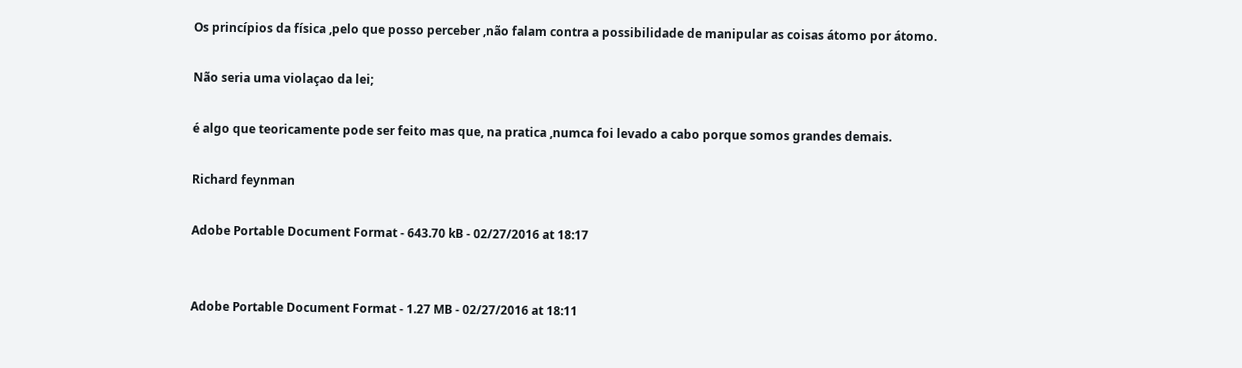Os princípios da física ,pelo que posso perceber ,não falam contra a possibilidade de manipular as coisas átomo por átomo.

Não seria uma violaçao da lei;

é algo que teoricamente pode ser feito mas que, na pratica ,numca foi levado a cabo porque somos grandes demais.

Richard feynman

Adobe Portable Document Format - 643.70 kB - 02/27/2016 at 18:17


Adobe Portable Document Format - 1.27 MB - 02/27/2016 at 18:11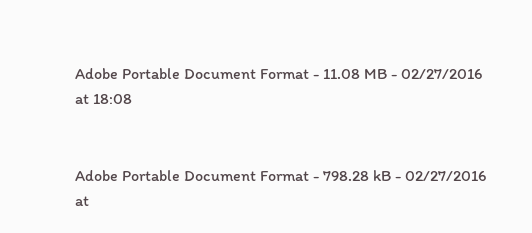Adobe Portable Document Format - 11.08 MB - 02/27/2016 at 18:08


Adobe Portable Document Format - 798.28 kB - 02/27/2016 at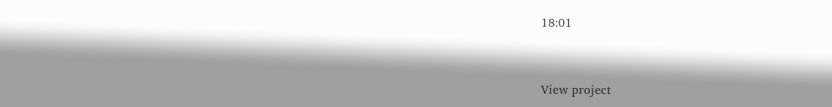18:01


View project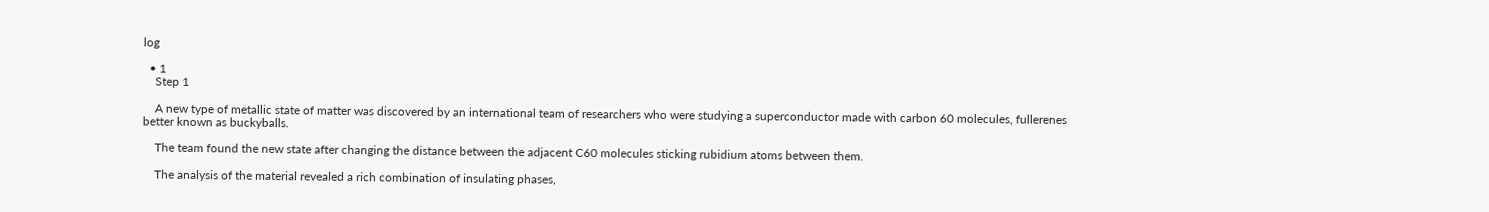log

  • 1
    Step 1

    A new type of metallic state of matter was discovered by an international team of researchers who were studying a superconductor made with carbon 60 molecules, fullerenes better known as buckyballs.

    The team found the new state after changing the distance between the adjacent C60 molecules sticking rubidium atoms between them.

    The analysis of the material revealed a rich combination of insulating phases,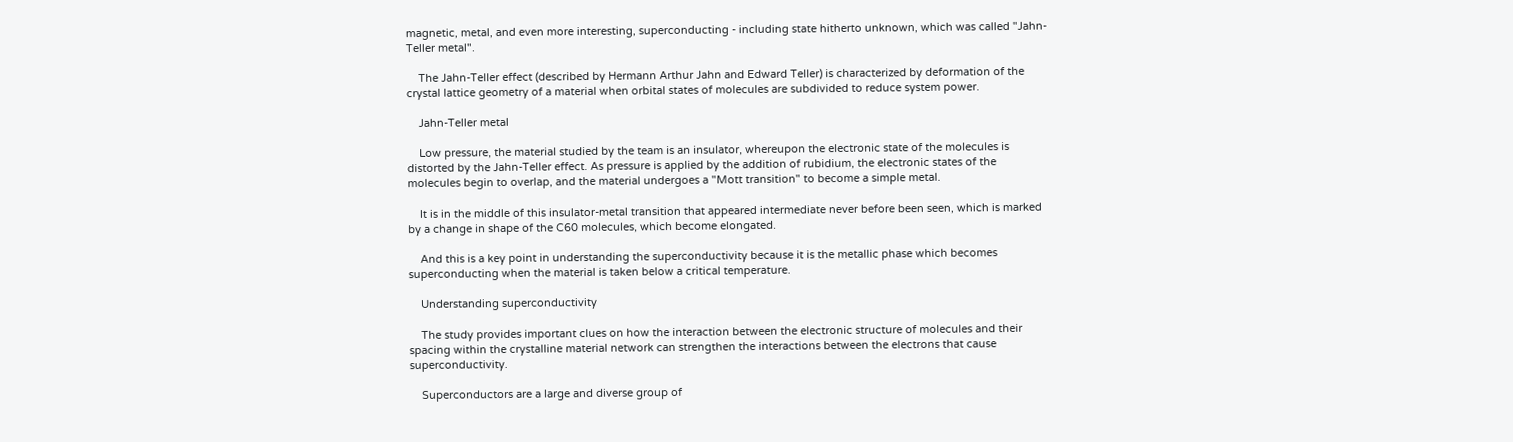magnetic, metal, and even more interesting, superconducting - including state hitherto unknown, which was called "Jahn-Teller metal".

    The Jahn-Teller effect (described by Hermann Arthur Jahn and Edward Teller) is characterized by deformation of the crystal lattice geometry of a material when orbital states of molecules are subdivided to reduce system power.

    Jahn-Teller metal

    Low pressure, the material studied by the team is an insulator, whereupon the electronic state of the molecules is distorted by the Jahn-Teller effect. As pressure is applied by the addition of rubidium, the electronic states of the molecules begin to overlap, and the material undergoes a "Mott transition" to become a simple metal.

    It is in the middle of this insulator-metal transition that appeared intermediate never before been seen, which is marked by a change in shape of the C60 molecules, which become elongated.

    And this is a key point in understanding the superconductivity because it is the metallic phase which becomes superconducting when the material is taken below a critical temperature.

    Understanding superconductivity

    The study provides important clues on how the interaction between the electronic structure of molecules and their spacing within the crystalline material network can strengthen the interactions between the electrons that cause superconductivity.

    Superconductors are a large and diverse group of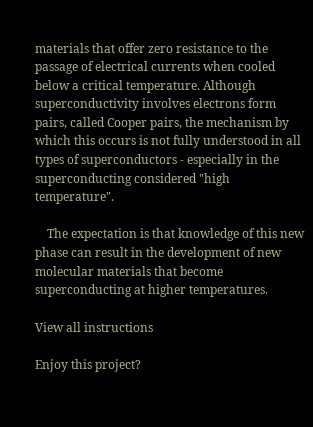materials that offer zero resistance to the passage of electrical currents when cooled below a critical temperature. Although superconductivity involves electrons form pairs, called Cooper pairs, the mechanism by which this occurs is not fully understood in all types of superconductors - especially in the superconducting considered "high temperature".

    The expectation is that knowledge of this new phase can result in the development of new molecular materials that become superconducting at higher temperatures.

View all instructions

Enjoy this project?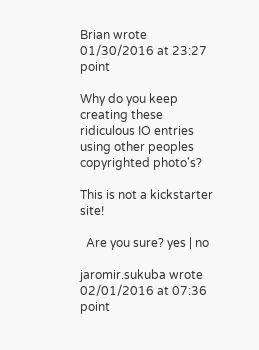Brian wrote 01/30/2016 at 23:27 point

Why do you keep creating these ridiculous IO entries using other peoples copyrighted photo's?

This is not a kickstarter site!

  Are you sure? yes | no

jaromir.sukuba wrote 02/01/2016 at 07:36 point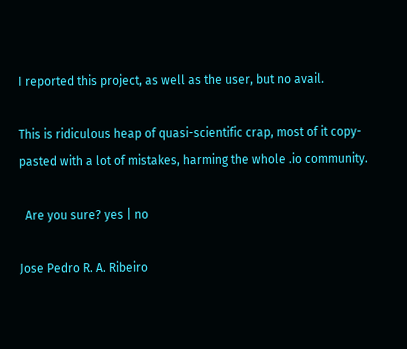I reported this project, as well as the user, but no avail.

This is ridiculous heap of quasi-scientific crap, most of it copy-pasted with a lot of mistakes, harming the whole .io community.

  Are you sure? yes | no

Jose Pedro R. A. Ribeiro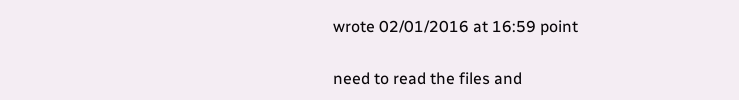wrote 02/01/2016 at 16:59 point

need to read the files and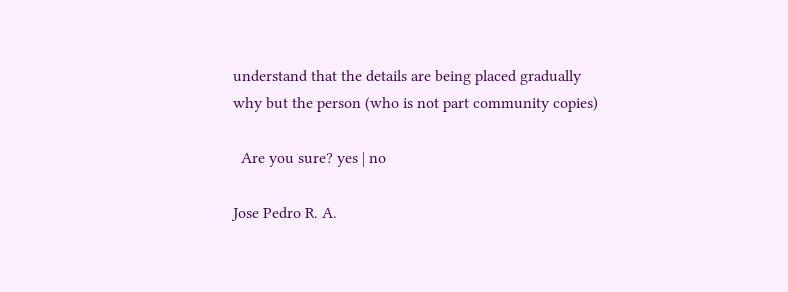understand that the details are being placed gradually why but the person (who is not part community copies)

  Are you sure? yes | no

Jose Pedro R. A.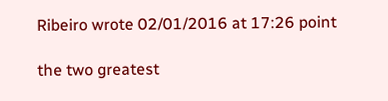Ribeiro wrote 02/01/2016 at 17:26 point

the two greatest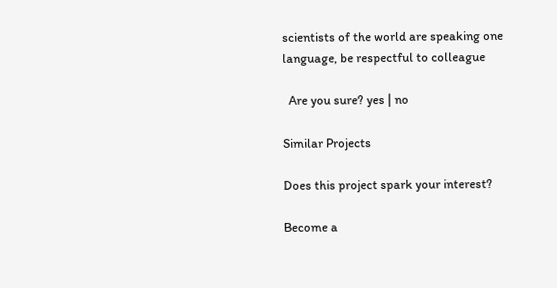scientists of the world are speaking one language, be respectful to colleague

  Are you sure? yes | no

Similar Projects

Does this project spark your interest?

Become a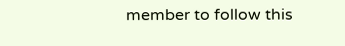member to follow this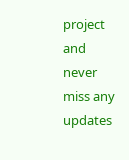project and never miss any updates